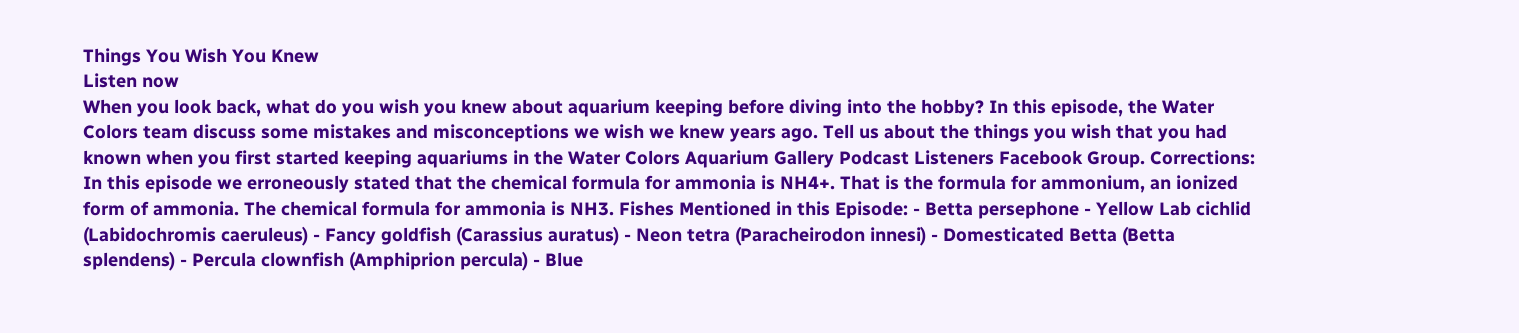Things You Wish You Knew
Listen now
When you look back, what do you wish you knew about aquarium keeping before diving into the hobby? In this episode, the Water Colors team discuss some mistakes and misconceptions we wish we knew years ago. Tell us about the things you wish that you had known when you first started keeping aquariums in the Water Colors Aquarium Gallery Podcast Listeners Facebook Group. Corrections: In this episode we erroneously stated that the chemical formula for ammonia is NH4+. That is the formula for ammonium, an ionized form of ammonia. The chemical formula for ammonia is NH3. Fishes Mentioned in this Episode: - Betta persephone - Yellow Lab cichlid (Labidochromis caeruleus) - Fancy goldfish (Carassius auratus) - Neon tetra (Paracheirodon innesi) - Domesticated Betta (Betta splendens) - Percula clownfish (Amphiprion percula) - Blue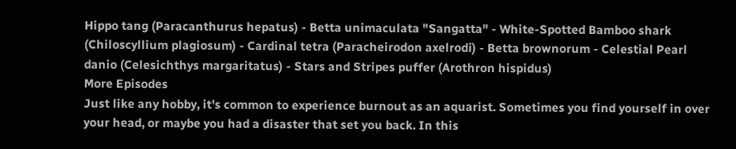Hippo tang (Paracanthurus hepatus) - Betta unimaculata "Sangatta" - White-Spotted Bamboo shark (Chiloscyllium plagiosum) - Cardinal tetra (Paracheirodon axelrodi) - Betta brownorum - Celestial Pearl danio (Celesichthys margaritatus) - Stars and Stripes puffer (Arothron hispidus)
More Episodes
Just like any hobby, it's common to experience burnout as an aquarist. Sometimes you find yourself in over your head, or maybe you had a disaster that set you back. In this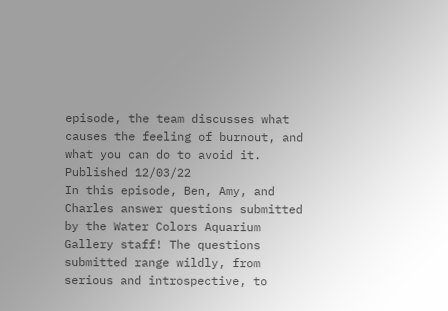episode, the team discusses what causes the feeling of burnout, and what you can do to avoid it.
Published 12/03/22
In this episode, Ben, Amy, and Charles answer questions submitted by the Water Colors Aquarium Gallery staff! The questions submitted range wildly, from serious and introspective, to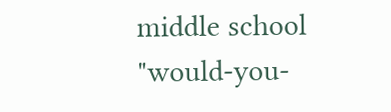middle school "would-you-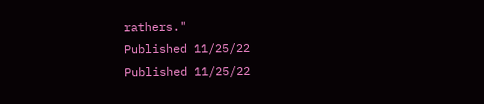rathers."
Published 11/25/22
Published 11/25/22